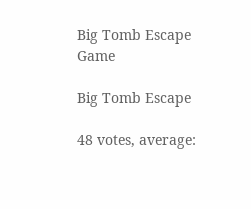Big Tomb Escape Game

Big Tomb Escape

48 votes, average: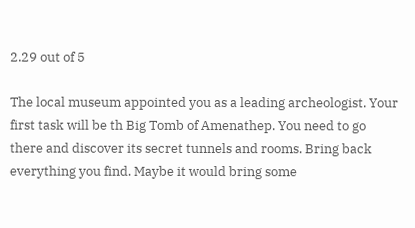2.29 out of 5

The local museum appointed you as a leading archeologist. Your first task will be th Big Tomb of Amenathep. You need to go there and discover its secret tunnels and rooms. Bring back everything you find. Maybe it would bring some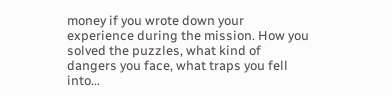money if you wrote down your experience during the mission. How you solved the puzzles, what kind of dangers you face, what traps you fell into...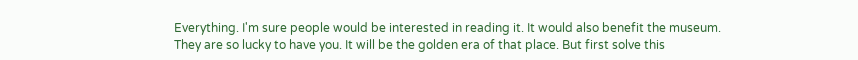Everything. I'm sure people would be interested in reading it. It would also benefit the museum. They are so lucky to have you. It will be the golden era of that place. But first solve this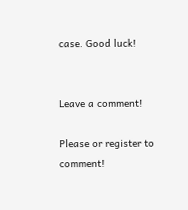case. Good luck!


Leave a comment!

Please or register to comment!